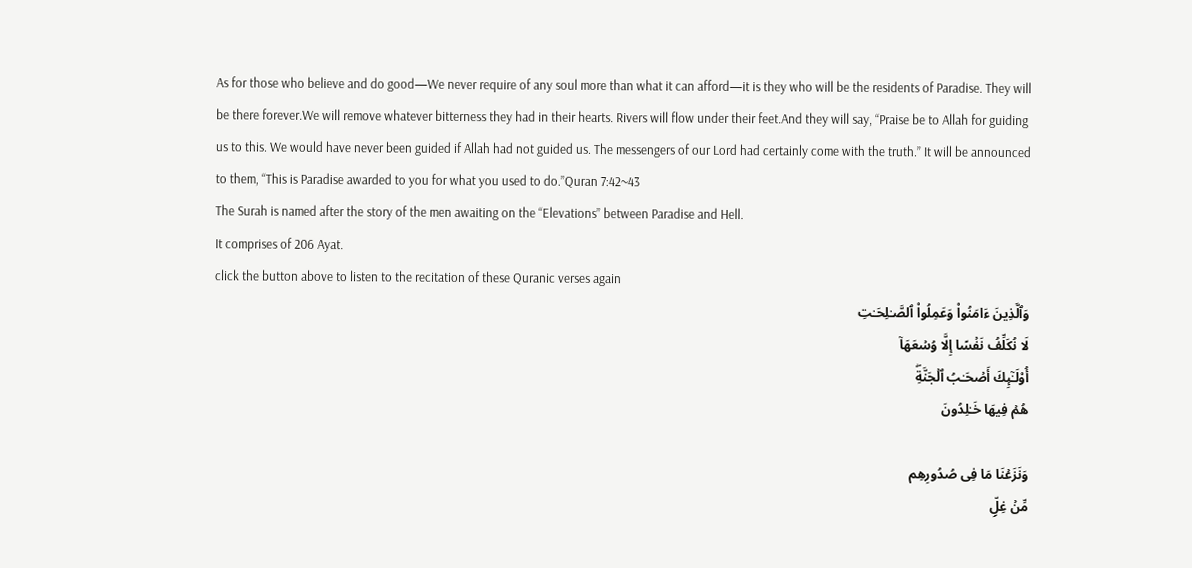As for those who believe and do good—We never require of any soul more than what it can afford—it is they who will be the residents of Paradise. They will be there forever.We will remove whatever bitterness they had in their hearts. Rivers will flow under their feet.And they will say, “Praise be to Allah for guiding us to this. We would have never been guided if Allah had not guided us. The messengers of our Lord had certainly come with the truth.” It will be announced to them, “This is Paradise awarded to you for what you used to do.”Quran 7:42~43
The Surah is named after the story of the men awaiting on the “Elevations” between Paradise and Hell.
It comprises of 206 Ayat.
click the button above to listen to the recitation of these Quranic verses again
وَٱلَّذِینَ ءَامَنُوا۟ وَعَمِلُوا۟ ٱلصَّـٰلِحَـٰتِ
لَا نُكَلِّفُ نَفۡسًا إِلَّا وُسۡعَهَاۤ
أُو۟لَـٰۤىِٕكَ أَصۡحَـٰبُ ٱلۡجَنَّةِۖ
هُمۡ فِیهَا خَـٰلِدُونَ

وَنَزَعۡنَا مَا فِی صُدُورِهِم
مِّنۡ غِلࣲّ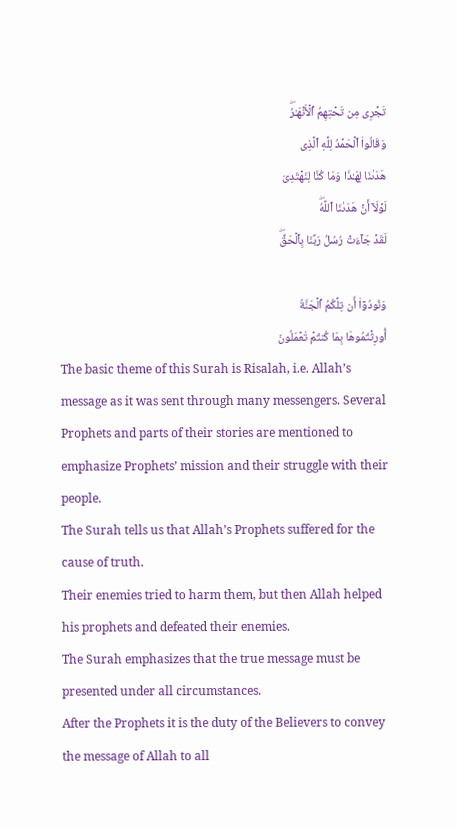تَجۡرِی مِن تَحۡتِهِمُ ٱلۡأَنۡهَـٰرُۖ
وَقَالُوا۟ ٱلۡحَمۡدُ لِلَّهِ ٱلَّذِی
هَدَىٰنَا لِهَـٰذَا وَمَا كُنَّا لِنَهۡتَدِیَ
لَوۡلَاۤ أَنۡ هَدَىٰنَا ٱللَّهُۖ
لَقَدۡ جَاۤءَتۡ رُسُلُ رَبِّنَا بِٱلۡحَقِّۖ

وَنُودُوۤا۟ أَن تِلۡكُمُ ٱلۡجَنَّةُ
أُورِثۡتُمُوهَا بِمَا كُنتُمۡ تَعۡمَلُونَ
The basic theme of this Surah is Risalah, i.e. Allah’s message as it was sent through many messengers. Several Prophets and parts of their stories are mentioned to emphasize Prophets’ mission and their struggle with their people.
The Surah tells us that Allah’s Prophets suffered for the cause of truth.
Their enemies tried to harm them, but then Allah helped his prophets and defeated their enemies.
The Surah emphasizes that the true message must be presented under all circumstances.
After the Prophets it is the duty of the Believers to convey the message of Allah to all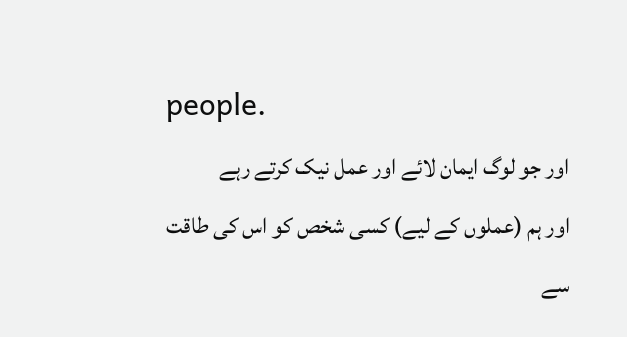people.
اور جو لوگ ایمان لائے اور عمل نیک کرتے رہے
اور ہم (عملوں کے لیے) کسی شخص کو اس کی طاقت سے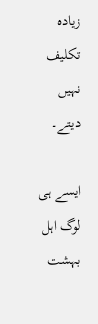زیادہ تکلیف نہیں دیتے۔

ایسے ہی لوگ اہل بہشت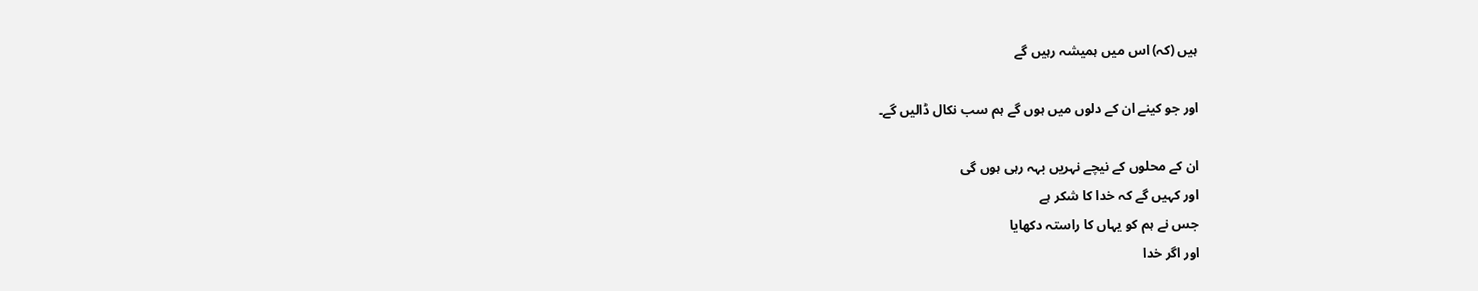ہیں (کہ) اس میں ہمیشہ رہیں گے

اور جو کینے ان کے دلوں میں ہوں گے ہم سب نکال ڈالیں گے۔

ان کے محلوں کے نیچے نہریں بہہ رہی ہوں گی
اور کہیں گے کہ خدا کا شکر ہے
جس نے ہم کو یہاں کا راستہ دکھایا
اور اگر خدا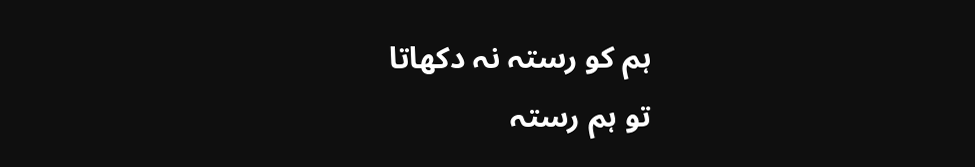ہم کو رستہ نہ دکھاتا
تو ہم رستہ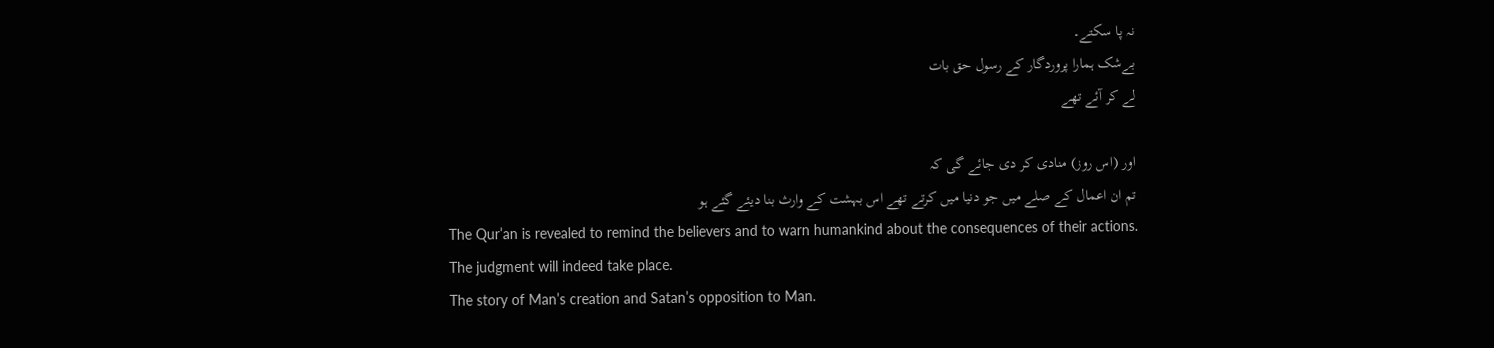نہ پا سکتے۔
بےشک ہمارا پروردگار کے رسول حق بات
لے کر آئے تھے

اور (اس روز) منادی کر دی جائے گی کہ
تم ان اعمال کے صلے میں جو دنیا میں کرتے تھے اس بہشت کے وارث بنا دیئے گئے ہو
The Qur’an is revealed to remind the believers and to warn humankind about the consequences of their actions.
The judgment will indeed take place.
The story of Man’s creation and Satan’s opposition to Man.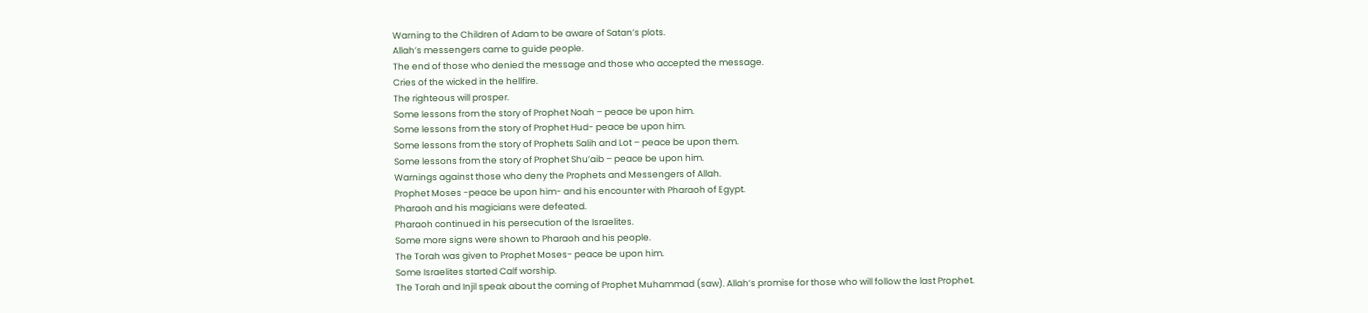Warning to the Children of Adam to be aware of Satan’s plots.
Allah’s messengers came to guide people.
The end of those who denied the message and those who accepted the message.
Cries of the wicked in the hellfire.
The righteous will prosper.
Some lessons from the story of Prophet Noah – peace be upon him.
Some lessons from the story of Prophet Hud- peace be upon him.
Some lessons from the story of Prophets Salih and Lot – peace be upon them.
Some lessons from the story of Prophet Shu’aib – peace be upon him.
Warnings against those who deny the Prophets and Messengers of Allah.
Prophet Moses -peace be upon him- and his encounter with Pharaoh of Egypt.
Pharaoh and his magicians were defeated.
Pharaoh continued in his persecution of the Israelites.
Some more signs were shown to Pharaoh and his people.
The Torah was given to Prophet Moses- peace be upon him.
Some Israelites started Calf worship.
The Torah and Injil speak about the coming of Prophet Muhammad (saw). Allah’s promise for those who will follow the last Prophet.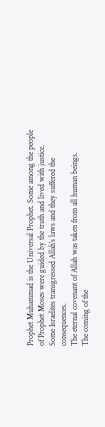Prophet Muhammad is the Universal Prophet. Some among the people of Prophet Moses were guided by the truth and lived with justice.
Some Israelites transgressed Allah’s laws and they suffered the consequences.
The eternal covenant of Allah was taken from all human beings.
The coming of the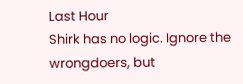Last Hour
Shirk has no logic. Ignore the wrongdoers, but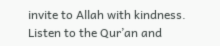invite to Allah with kindness.
Listen to the Qur’an and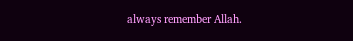always remember Allah.